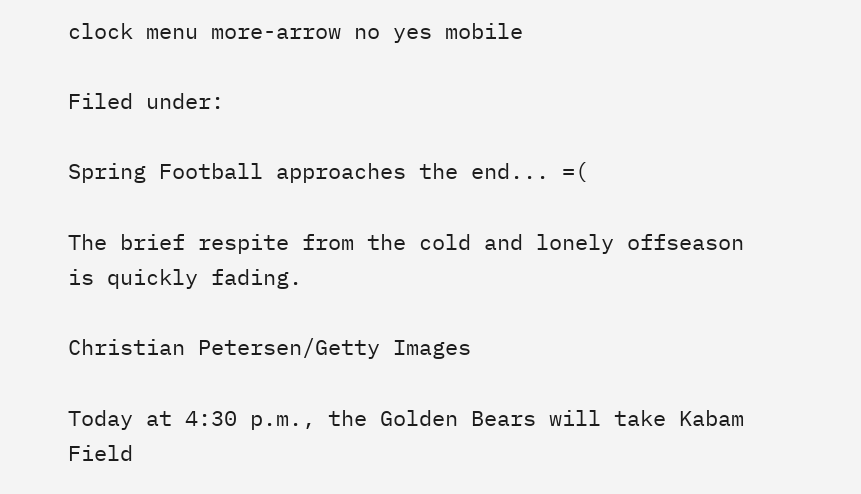clock menu more-arrow no yes mobile

Filed under:

Spring Football approaches the end... =(

The brief respite from the cold and lonely offseason is quickly fading.

Christian Petersen/Getty Images

Today at 4:30 p.m., the Golden Bears will take Kabam Field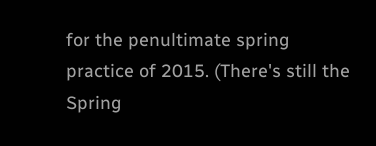for the penultimate spring practice of 2015. (There's still the Spring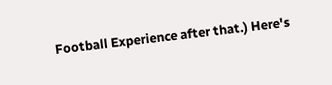Football Experience after that.) Here's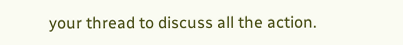your thread to discuss all the action.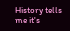History tells me it's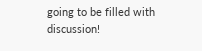going to be filled with discussion!